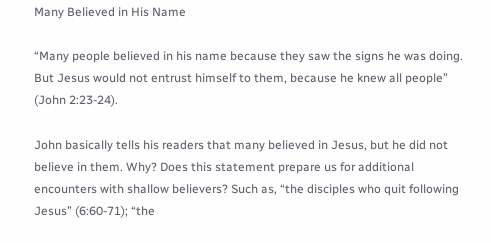Many Believed in His Name

“Many people believed in his name because they saw the signs he was doing. But Jesus would not entrust himself to them, because he knew all people” (John 2:23-24).

John basically tells his readers that many believed in Jesus, but he did not believe in them. Why? Does this statement prepare us for additional encounters with shallow believers? Such as, “the disciples who quit following Jesus” (6:60-71); “the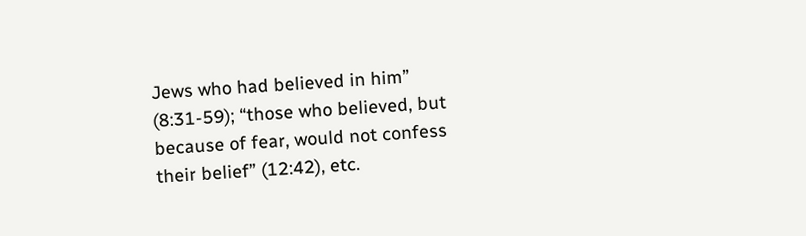Jews who had believed in him” (8:31-59); “those who believed, but because of fear, would not confess their belief” (12:42), etc.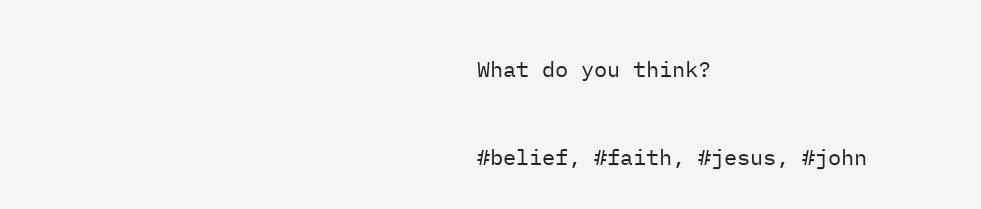What do you think?

#belief, #faith, #jesus, #john